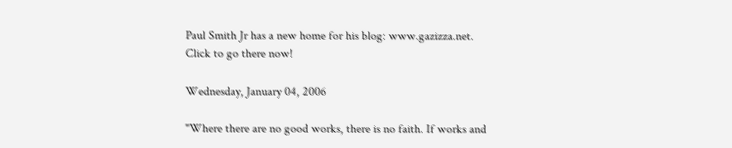Paul Smith Jr has a new home for his blog: www.gazizza.net. Click to go there now!

Wednesday, January 04, 2006

"Where there are no good works, there is no faith. If works and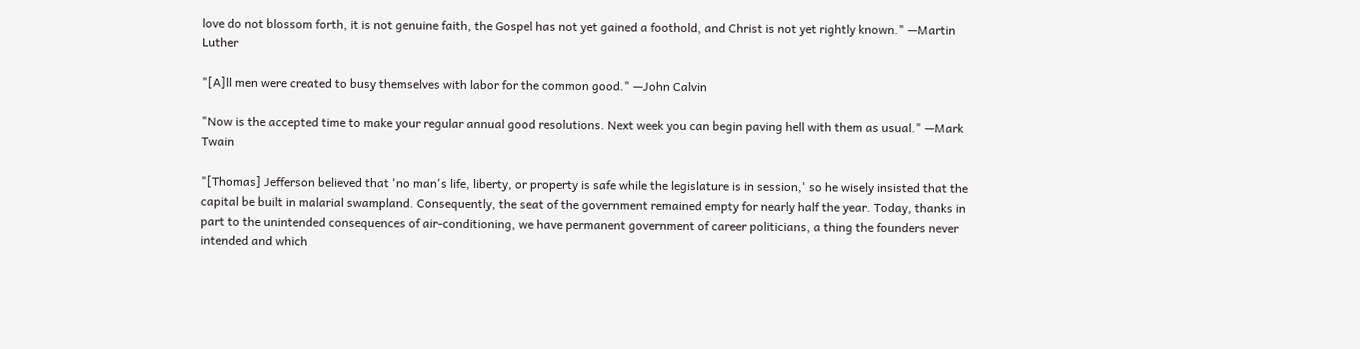love do not blossom forth, it is not genuine faith, the Gospel has not yet gained a foothold, and Christ is not yet rightly known." —Martin Luther

"[A]ll men were created to busy themselves with labor for the common good." —John Calvin

"Now is the accepted time to make your regular annual good resolutions. Next week you can begin paving hell with them as usual." —Mark Twain

"[Thomas] Jefferson believed that 'no man's life, liberty, or property is safe while the legislature is in session,' so he wisely insisted that the capital be built in malarial swampland. Consequently, the seat of the government remained empty for nearly half the year. Today, thanks in part to the unintended consequences of air-conditioning, we have permanent government of career politicians, a thing the founders never intended and which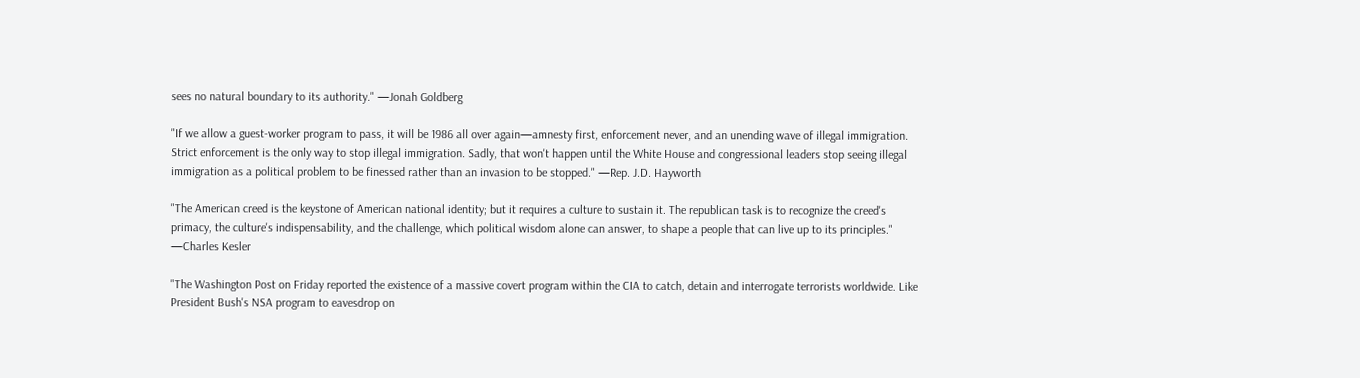sees no natural boundary to its authority." —Jonah Goldberg

"If we allow a guest-worker program to pass, it will be 1986 all over again—amnesty first, enforcement never, and an unending wave of illegal immigration. Strict enforcement is the only way to stop illegal immigration. Sadly, that won't happen until the White House and congressional leaders stop seeing illegal immigration as a political problem to be finessed rather than an invasion to be stopped." —Rep. J.D. Hayworth

"The American creed is the keystone of American national identity; but it requires a culture to sustain it. The republican task is to recognize the creed's primacy, the culture's indispensability, and the challenge, which political wisdom alone can answer, to shape a people that can live up to its principles." —Charles Kesler

"The Washington Post on Friday reported the existence of a massive covert program within the CIA to catch, detain and interrogate terrorists worldwide. Like President Bush's NSA program to eavesdrop on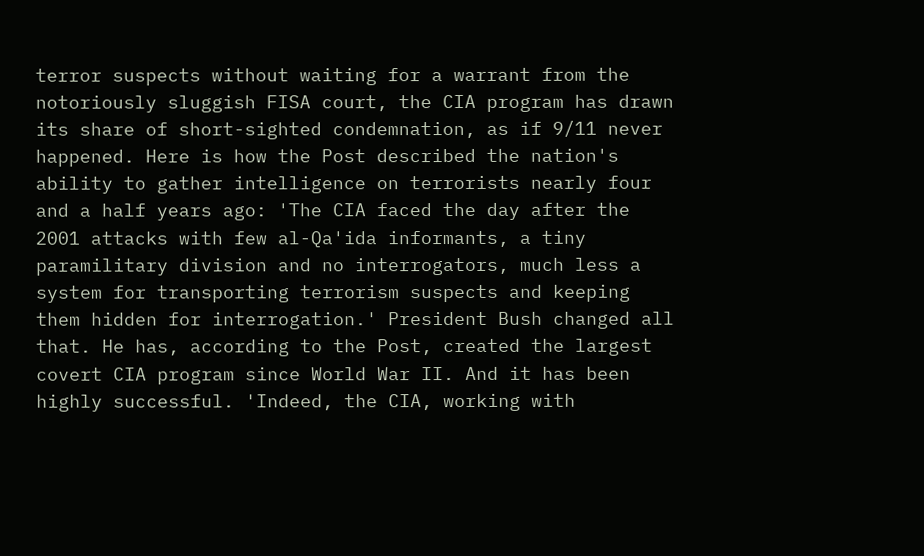terror suspects without waiting for a warrant from the notoriously sluggish FISA court, the CIA program has drawn its share of short-sighted condemnation, as if 9/11 never happened. Here is how the Post described the nation's ability to gather intelligence on terrorists nearly four and a half years ago: 'The CIA faced the day after the 2001 attacks with few al-Qa'ida informants, a tiny paramilitary division and no interrogators, much less a system for transporting terrorism suspects and keeping them hidden for interrogation.' President Bush changed all that. He has, according to the Post, created the largest covert CIA program since World War II. And it has been highly successful. 'Indeed, the CIA, working with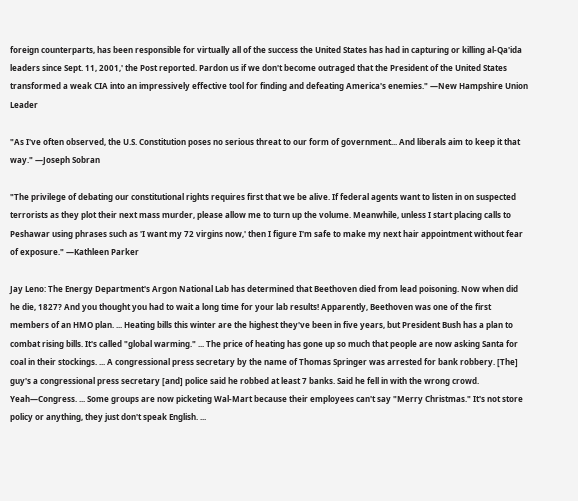foreign counterparts, has been responsible for virtually all of the success the United States has had in capturing or killing al-Qa'ida leaders since Sept. 11, 2001,' the Post reported. Pardon us if we don't become outraged that the President of the United States transformed a weak CIA into an impressively effective tool for finding and defeating America's enemies." —New Hampshire Union Leader

"As I've often observed, the U.S. Constitution poses no serious threat to our form of government... And liberals aim to keep it that way." —Joseph Sobran

"The privilege of debating our constitutional rights requires first that we be alive. If federal agents want to listen in on suspected terrorists as they plot their next mass murder, please allow me to turn up the volume. Meanwhile, unless I start placing calls to Peshawar using phrases such as 'I want my 72 virgins now,' then I figure I'm safe to make my next hair appointment without fear of exposure." —Kathleen Parker

Jay Leno: The Energy Department's Argon National Lab has determined that Beethoven died from lead poisoning. Now when did he die, 1827? And you thought you had to wait a long time for your lab results! Apparently, Beethoven was one of the first members of an HMO plan. ... Heating bills this winter are the highest they've been in five years, but President Bush has a plan to combat rising bills. It's called "global warming." ... The price of heating has gone up so much that people are now asking Santa for coal in their stockings. ... A congressional press secretary by the name of Thomas Springer was arrested for bank robbery. [The] guy's a congressional press secretary [and] police said he robbed at least 7 banks. Said he fell in with the wrong crowd. Yeah—Congress. ... Some groups are now picketing Wal-Mart because their employees can't say "Merry Christmas." It's not store policy or anything, they just don't speak English. ...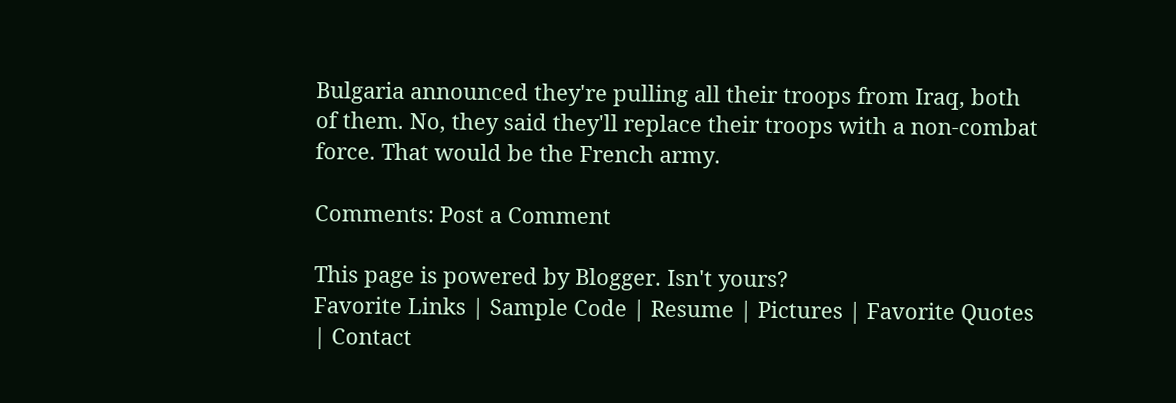Bulgaria announced they're pulling all their troops from Iraq, both of them. No, they said they'll replace their troops with a non-combat force. That would be the French army.

Comments: Post a Comment

This page is powered by Blogger. Isn't yours?
Favorite Links | Sample Code | Resume | Pictures | Favorite Quotes | Contact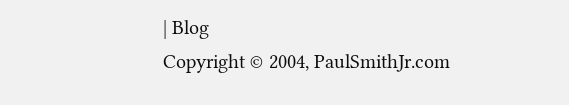| Blog
Copyright © 2004, PaulSmithJr.com